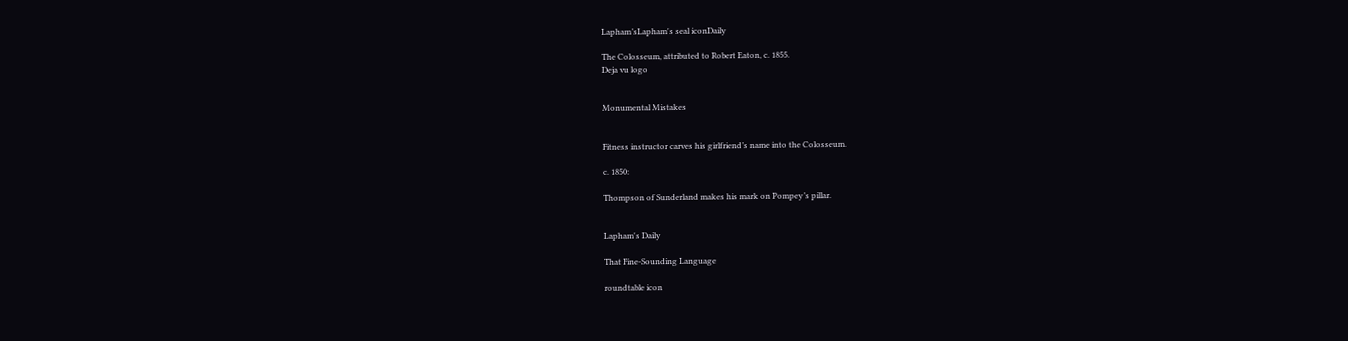Lapham’sLapham's seal iconDaily

The Colosseum, attributed to Robert Eaton, c. 1855.
Deja vu logo


Monumental Mistakes


Fitness instructor carves his girlfriend’s name into the Colosseum.

c. 1850:

Thompson of Sunderland makes his mark on Pompey’s pillar.


Lapham's Daily

That Fine-Sounding Language

roundtable icon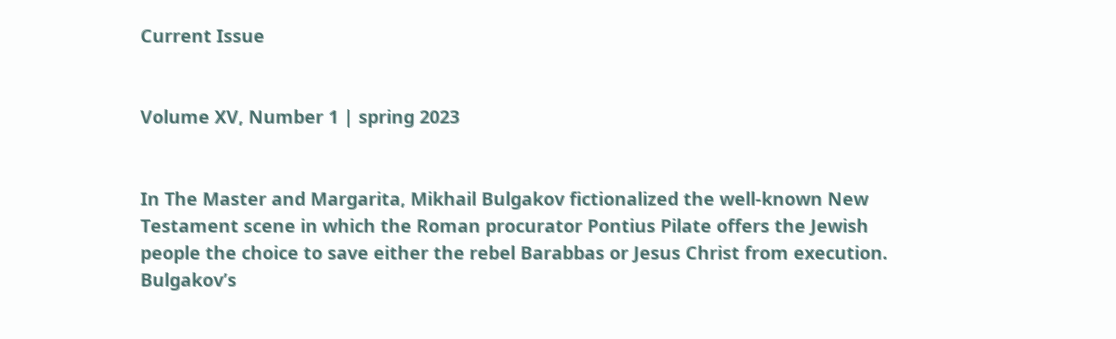Current Issue


Volume XV, Number 1 | spring 2023


In The Master and Margarita, Mikhail Bulgakov fictionalized the well-known New Testament scene in which the Roman procurator Pontius Pilate offers the Jewish people the choice to save either the rebel Barabbas or Jesus Christ from execution. Bulgakov’s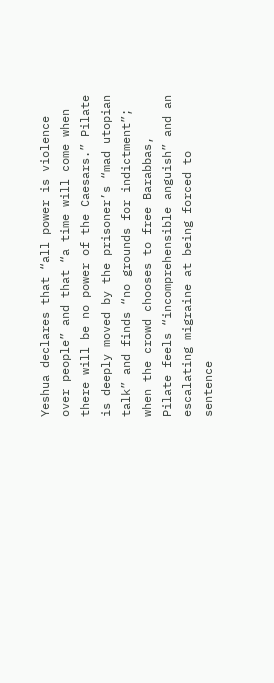Yeshua declares that “all power is violence over people” and that “a time will come when there will be no power of the Caesars.” Pilate is deeply moved by the prisoner’s “mad utopian talk” and finds “no grounds for indictment”; when the crowd chooses to free Barabbas, Pilate feels “incomprehensible anguish” and an escalating migraine at being forced to sentence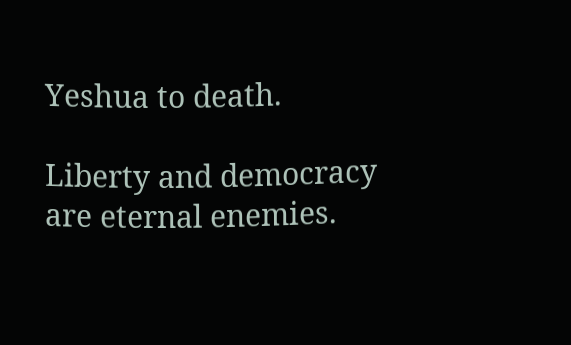Yeshua to death.

Liberty and democracy are eternal enemies.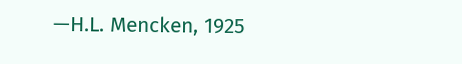—H.L. Mencken, 1925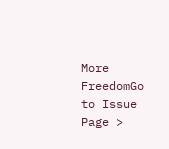More FreedomGo to Issue Page >